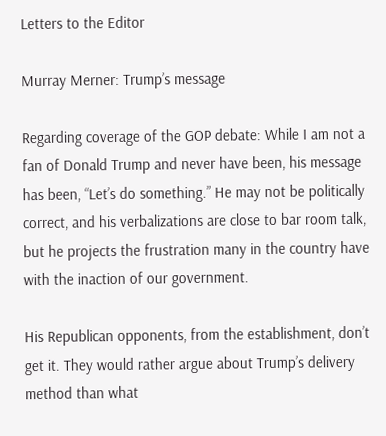Letters to the Editor

Murray Merner: Trump’s message

Regarding coverage of the GOP debate: While I am not a fan of Donald Trump and never have been, his message has been, “Let’s do something.” He may not be politically correct, and his verbalizations are close to bar room talk, but he projects the frustration many in the country have with the inaction of our government.

His Republican opponents, from the establishment, don’t get it. They would rather argue about Trump’s delivery method than what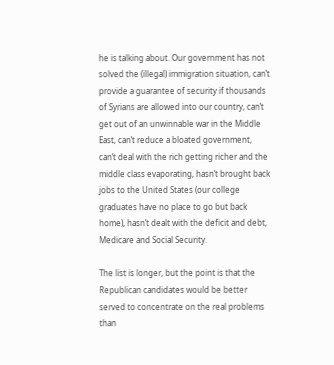he is talking about. Our government has not solved the (illegal) immigration situation, can’t provide a guarantee of security if thousands of Syrians are allowed into our country, can’t get out of an unwinnable war in the Middle East, can’t reduce a bloated government, can’t deal with the rich getting richer and the middle class evaporating, hasn’t brought back jobs to the United States (our college graduates have no place to go but back home), hasn’t dealt with the deficit and debt, Medicare and Social Security.

The list is longer, but the point is that the Republican candidates would be better served to concentrate on the real problems than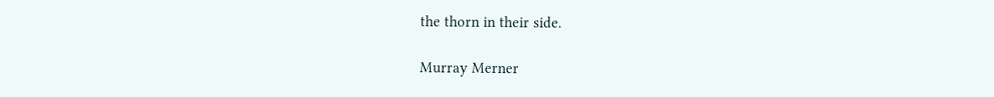the thorn in their side.

Murray Merner